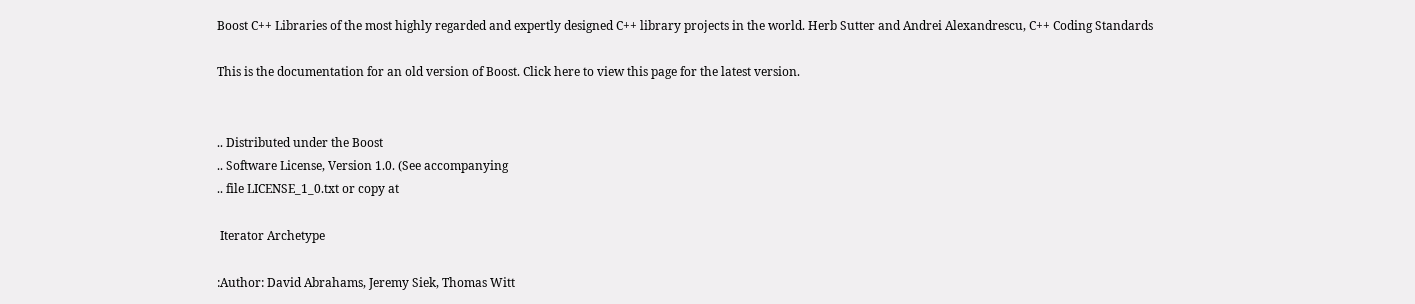Boost C++ Libraries of the most highly regarded and expertly designed C++ library projects in the world. Herb Sutter and Andrei Alexandrescu, C++ Coding Standards

This is the documentation for an old version of Boost. Click here to view this page for the latest version.


.. Distributed under the Boost
.. Software License, Version 1.0. (See accompanying
.. file LICENSE_1_0.txt or copy at

 Iterator Archetype

:Author: David Abrahams, Jeremy Siek, Thomas Witt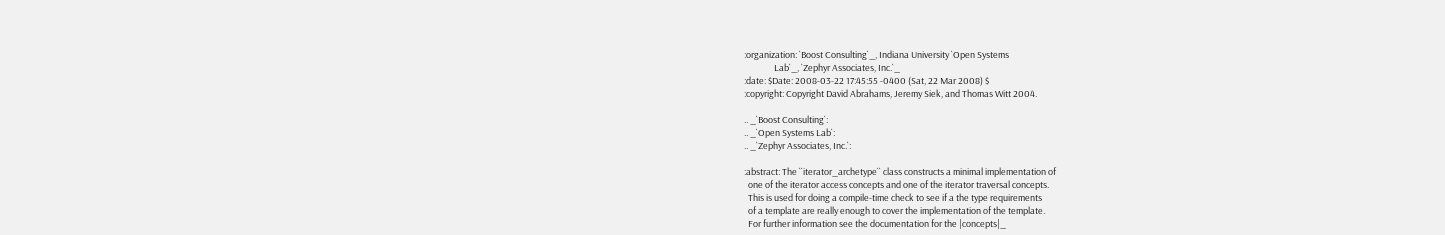:organization: `Boost Consulting`_, Indiana University `Open Systems
               Lab`_, `Zephyr Associates, Inc.`_
:date: $Date: 2008-03-22 17:45:55 -0400 (Sat, 22 Mar 2008) $
:copyright: Copyright David Abrahams, Jeremy Siek, and Thomas Witt 2004.

.. _`Boost Consulting`:
.. _`Open Systems Lab`:
.. _`Zephyr Associates, Inc.`:

:abstract: The ``iterator_archetype`` class constructs a minimal implementation of
  one of the iterator access concepts and one of the iterator traversal concepts.
  This is used for doing a compile-time check to see if a the type requirements
  of a template are really enough to cover the implementation of the template.
  For further information see the documentation for the |concepts|_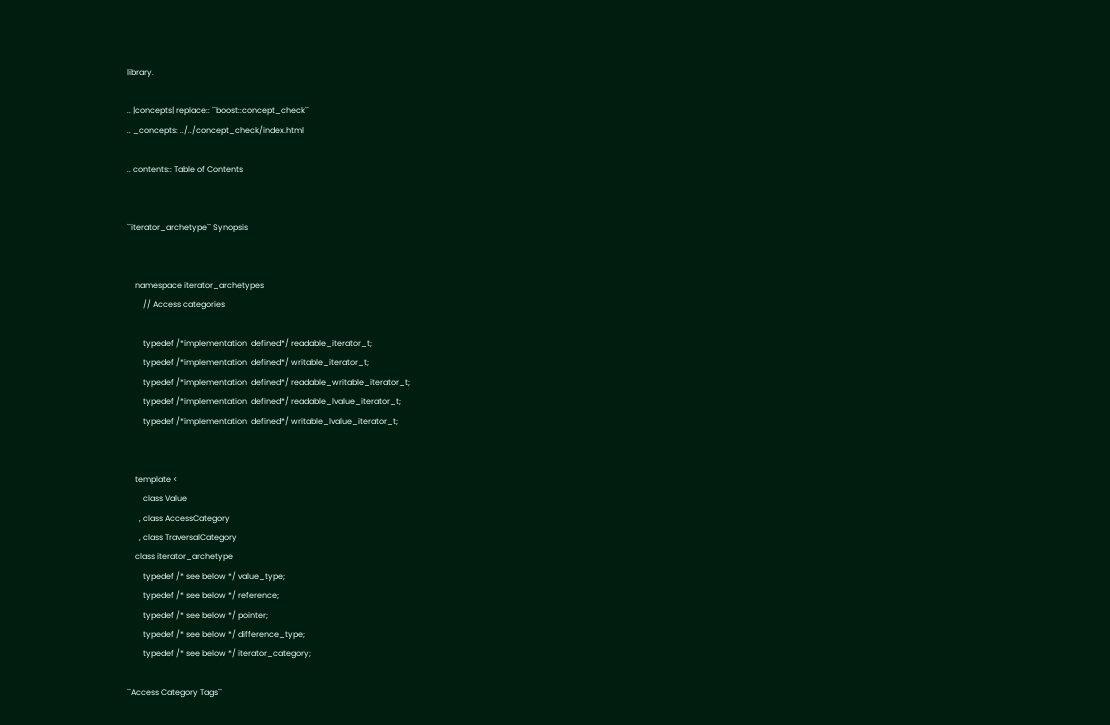library.

.. |concepts| replace:: ``boost::concept_check``
.. _concepts: ../../concept_check/index.html

.. contents:: Table of Contents


``iterator_archetype`` Synopsis


    namespace iterator_archetypes
        // Access categories

        typedef /*implementation  defined*/ readable_iterator_t;
        typedef /*implementation  defined*/ writable_iterator_t;
        typedef /*implementation  defined*/ readable_writable_iterator_t;
        typedef /*implementation  defined*/ readable_lvalue_iterator_t;
        typedef /*implementation  defined*/ writable_lvalue_iterator_t;


    template <
        class Value
      , class AccessCategory
      , class TraversalCategory
    class iterator_archetype
        typedef /* see below */ value_type;
        typedef /* see below */ reference;
        typedef /* see below */ pointer;
        typedef /* see below */ difference_type;
        typedef /* see below */ iterator_category;

``Access Category Tags``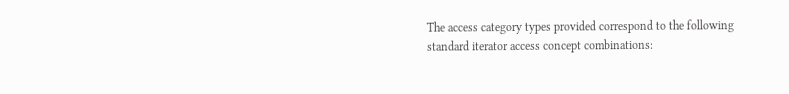The access category types provided correspond to the following
standard iterator access concept combinations: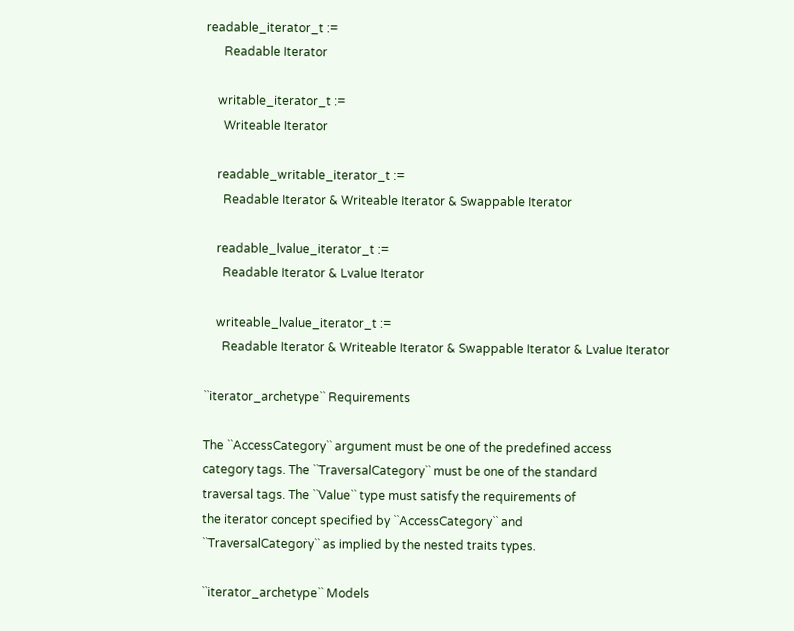readable_iterator_t :=
      Readable Iterator

    writable_iterator_t :=
      Writeable Iterator

    readable_writable_iterator_t :=
      Readable Iterator & Writeable Iterator & Swappable Iterator

    readable_lvalue_iterator_t :=
      Readable Iterator & Lvalue Iterator

    writeable_lvalue_iterator_t :=
      Readable Iterator & Writeable Iterator & Swappable Iterator & Lvalue Iterator

``iterator_archetype`` Requirements

The ``AccessCategory`` argument must be one of the predefined access
category tags. The ``TraversalCategory`` must be one of the standard
traversal tags. The ``Value`` type must satisfy the requirements of
the iterator concept specified by ``AccessCategory`` and
``TraversalCategory`` as implied by the nested traits types.

``iterator_archetype`` Models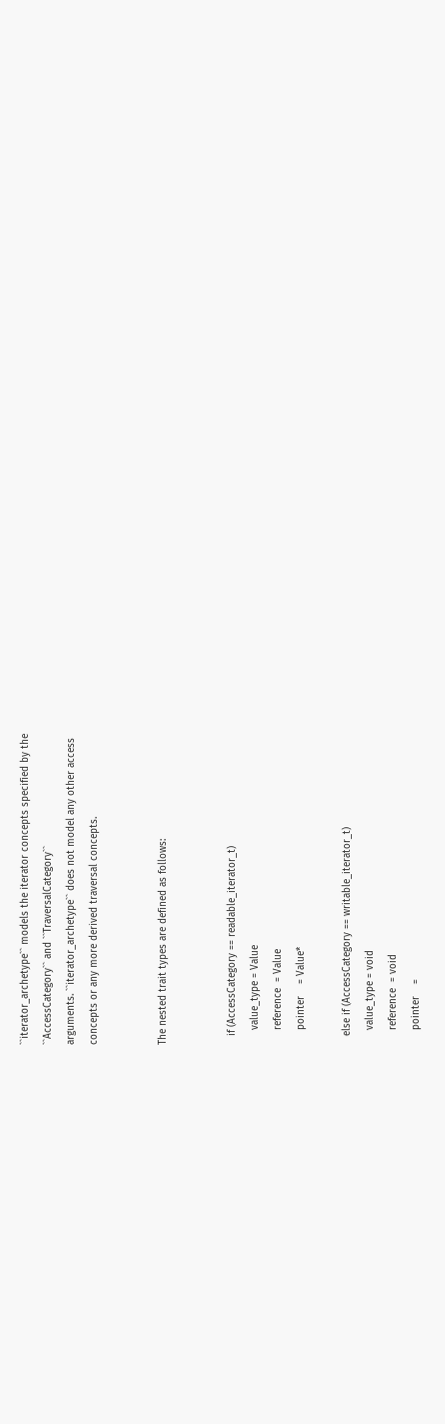``iterator_archetype`` models the iterator concepts specified by the
``AccessCategory`` and ``TraversalCategory``
arguments. ``iterator_archetype`` does not model any other access
concepts or any more derived traversal concepts.


The nested trait types are defined as follows:


   if (AccessCategory == readable_iterator_t)
     value_type = Value
     reference  = Value
     pointer    = Value*

   else if (AccessCategory == writable_iterator_t)
     value_type = void
     reference  = void
     pointer    =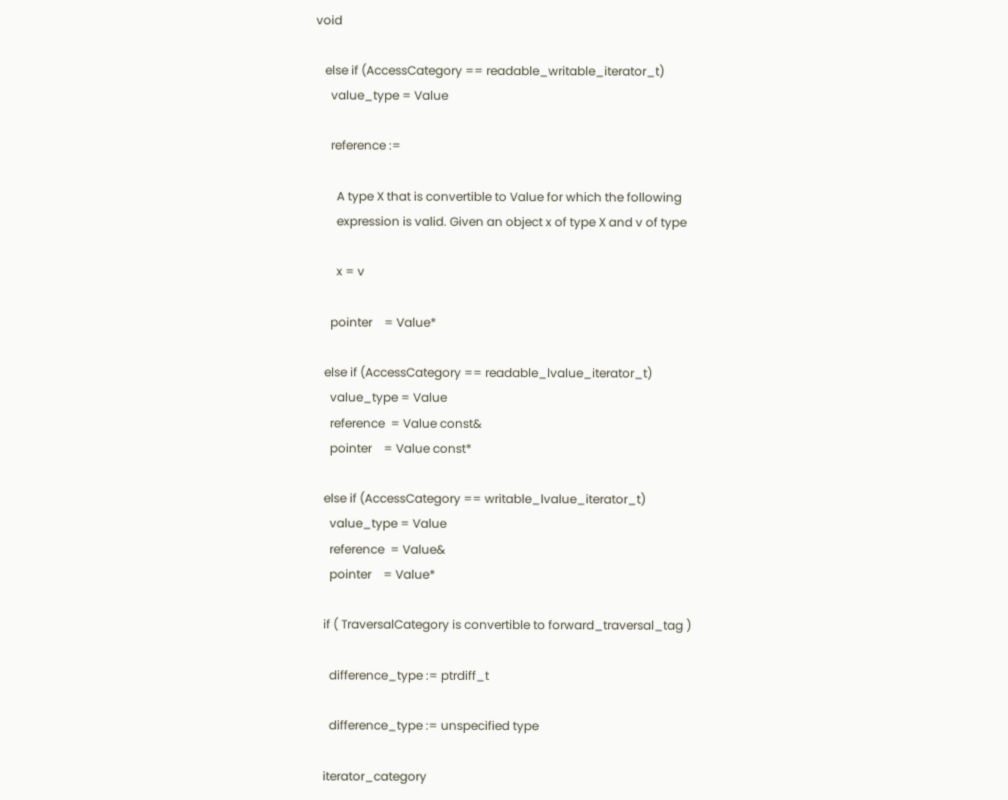void

   else if (AccessCategory == readable_writable_iterator_t)
     value_type = Value

     reference :=

       A type X that is convertible to Value for which the following
       expression is valid. Given an object x of type X and v of type

       x = v

     pointer    = Value*

   else if (AccessCategory == readable_lvalue_iterator_t)
     value_type = Value
     reference  = Value const&
     pointer    = Value const*

   else if (AccessCategory == writable_lvalue_iterator_t)
     value_type = Value
     reference  = Value&
     pointer    = Value*

   if ( TraversalCategory is convertible to forward_traversal_tag )

     difference_type := ptrdiff_t

     difference_type := unspecified type

   iterator_category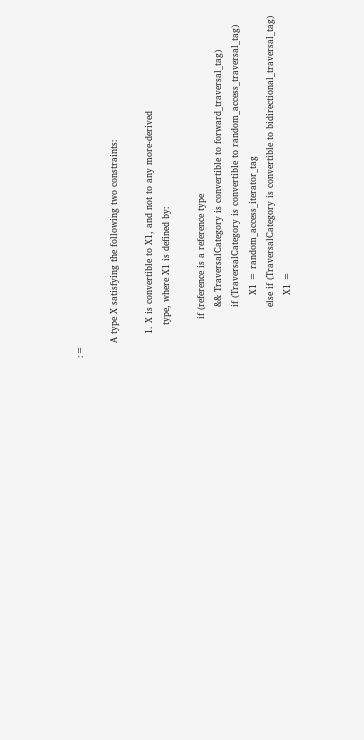:=

     A type X satisfying the following two constraints:

        1. X is convertible to X1, and not to any more-derived
           type, where X1 is defined by:

             if (reference is a reference type
                 && TraversalCategory is convertible to forward_traversal_tag)
                 if (TraversalCategory is convertible to random_access_traversal_tag)
                     X1 = random_access_iterator_tag
                 else if (TraversalCategory is convertible to bidirectional_traversal_tag)
                     X1 =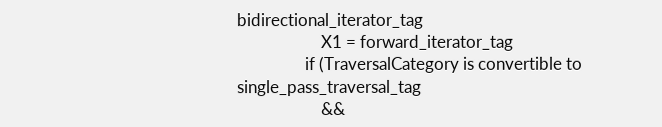bidirectional_iterator_tag
                     X1 = forward_iterator_tag
                 if (TraversalCategory is convertible to single_pass_traversal_tag
                     &&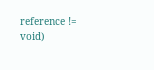reference != void)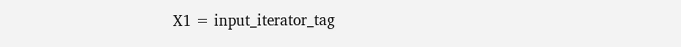X1 = input_iterator_tag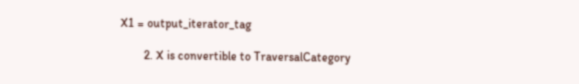X1 = output_iterator_tag

        2. X is convertible to TraversalCategory